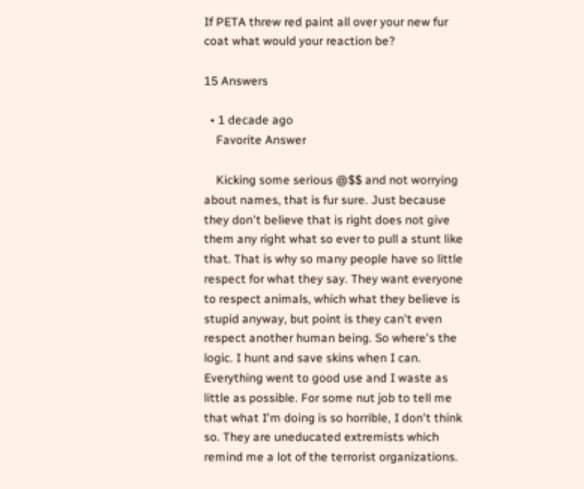If PETA threw red paint all over your new fur coat what would your reaction be?

15 Answers

  • 1 decade ago
    Favorite Answer

    Kicking some serious @$$ and not worrying about names, that is fur sure. Just because they don't believe that is right does not give them any right what so ever to pull a stunt like that. That is why so many people have so little respect for what they say. They want everyone to respect animals, which what they believe is stupid anyway, but point is they can't even respect another human being. So where's the logic. I hunt and save skins when I can. Everything went to good use and I waste as little as possible. For some nut job to tell me that what I'm doing is so horrible, I don't think so. They are uneducated extremists which remind me a lot of the terrorist organizations.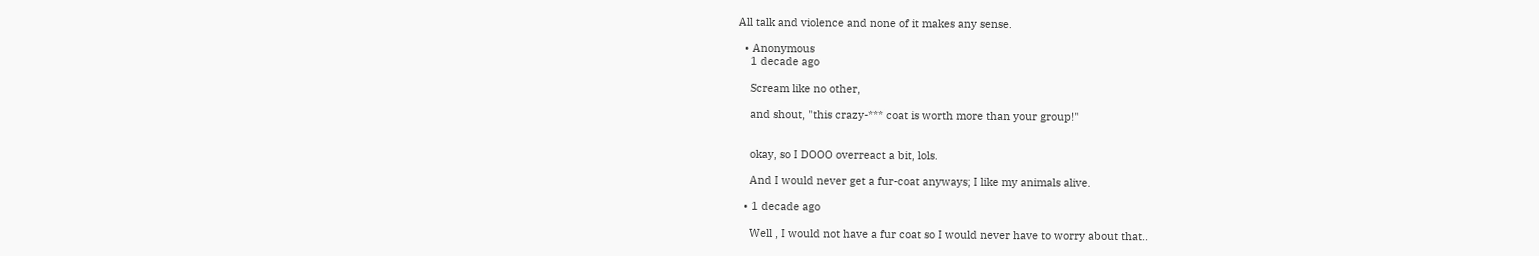All talk and violence and none of it makes any sense.

  • Anonymous
    1 decade ago

    Scream like no other,

    and shout, "this crazy-*** coat is worth more than your group!"


    okay, so I DOOO overreact a bit, lols.

    And I would never get a fur-coat anyways; I like my animals alive.

  • 1 decade ago

    Well , I would not have a fur coat so I would never have to worry about that..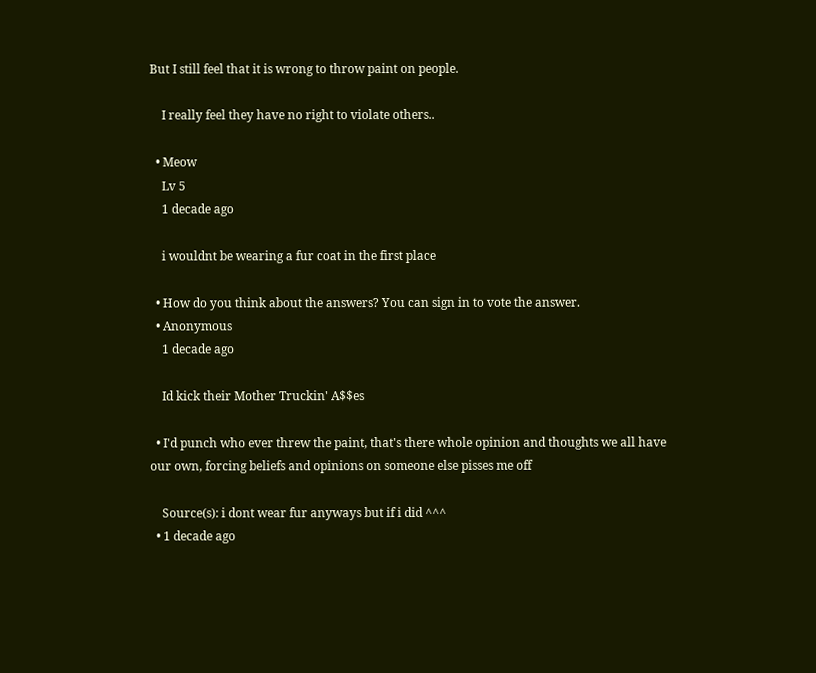But I still feel that it is wrong to throw paint on people.

    I really feel they have no right to violate others..

  • Meow
    Lv 5
    1 decade ago

    i wouldnt be wearing a fur coat in the first place

  • How do you think about the answers? You can sign in to vote the answer.
  • Anonymous
    1 decade ago

    Id kick their Mother Truckin' A$$es

  • I'd punch who ever threw the paint, that's there whole opinion and thoughts we all have our own, forcing beliefs and opinions on someone else pisses me off

    Source(s): i dont wear fur anyways but if i did ^^^
  • 1 decade ago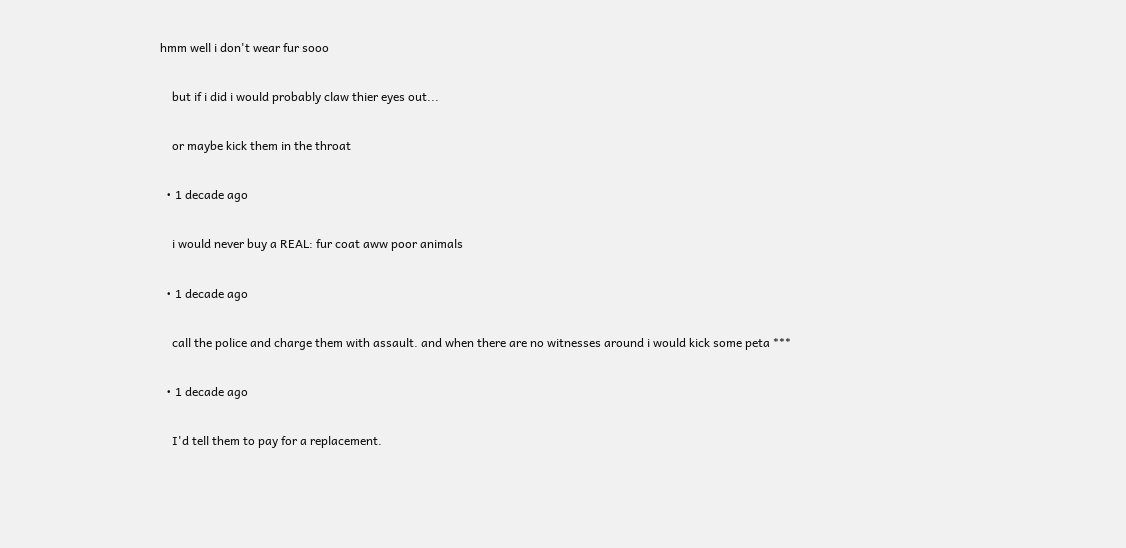hmm well i don't wear fur sooo

    but if i did i would probably claw thier eyes out...

    or maybe kick them in the throat

  • 1 decade ago

    i would never buy a REAL: fur coat aww poor animals

  • 1 decade ago

    call the police and charge them with assault. and when there are no witnesses around i would kick some peta ***

  • 1 decade ago

    I'd tell them to pay for a replacement.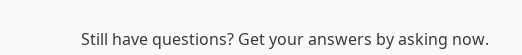Still have questions? Get your answers by asking now.